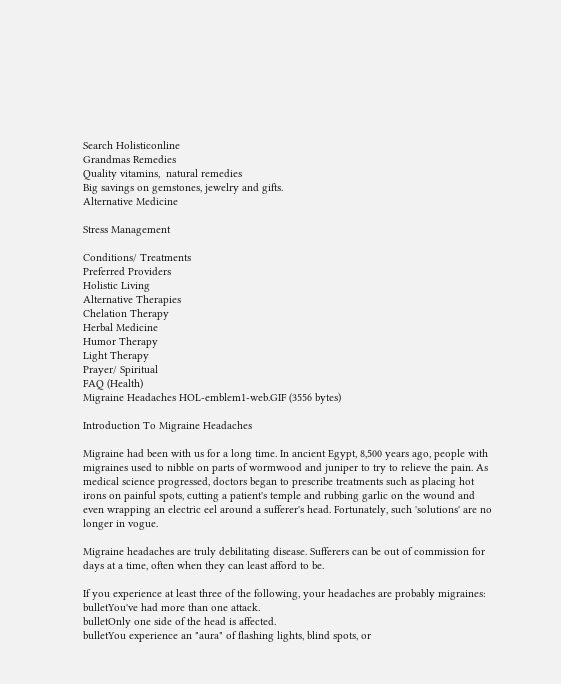Search Holisticonline
Grandmas Remedies
Quality vitamins,  natural remedies
Big savings on gemstones, jewelry and gifts.
Alternative Medicine

Stress Management

Conditions/ Treatments
Preferred Providers
Holistic Living
Alternative Therapies
Chelation Therapy
Herbal Medicine
Humor Therapy
Light Therapy
Prayer/ Spiritual
FAQ (Health)
Migraine Headaches HOL-emblem1-web.GIF (3556 bytes)

Introduction To Migraine Headaches

Migraine had been with us for a long time. In ancient Egypt, 8,500 years ago, people with migraines used to nibble on parts of wormwood and juniper to try to relieve the pain. As medical science progressed, doctors began to prescribe treatments such as placing hot irons on painful spots, cutting a patient's temple and rubbing garlic on the wound and even wrapping an electric eel around a sufferer's head. Fortunately, such 'solutions' are no longer in vogue.

Migraine headaches are truly debilitating disease. Sufferers can be out of commission for days at a time, often when they can least afford to be.

If you experience at least three of the following, your headaches are probably migraines:
bulletYou've had more than one attack.
bulletOnly one side of the head is affected.
bulletYou experience an "aura" of flashing lights, blind spots, or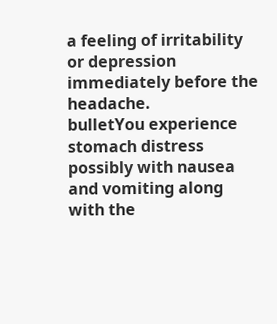a feeling of irritability or depression immediately before the headache.
bulletYou experience stomach distress possibly with nausea and vomiting along with the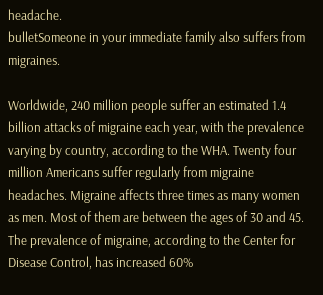headache.
bulletSomeone in your immediate family also suffers from migraines.

Worldwide, 240 million people suffer an estimated 1.4 billion attacks of migraine each year, with the prevalence varying by country, according to the WHA. Twenty four million Americans suffer regularly from migraine headaches. Migraine affects three times as many women as men. Most of them are between the ages of 30 and 45. The prevalence of migraine, according to the Center for Disease Control, has increased 60%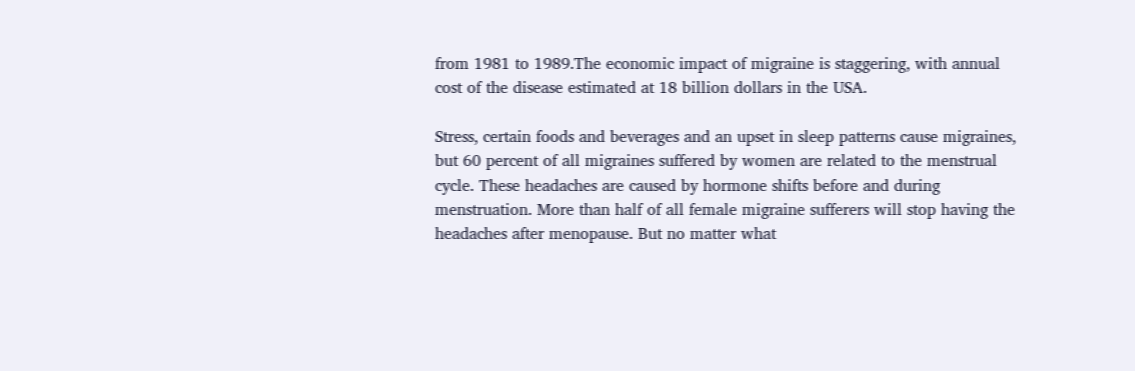from 1981 to 1989.The economic impact of migraine is staggering, with annual cost of the disease estimated at 18 billion dollars in the USA.

Stress, certain foods and beverages and an upset in sleep patterns cause migraines, but 60 percent of all migraines suffered by women are related to the menstrual cycle. These headaches are caused by hormone shifts before and during menstruation. More than half of all female migraine sufferers will stop having the headaches after menopause. But no matter what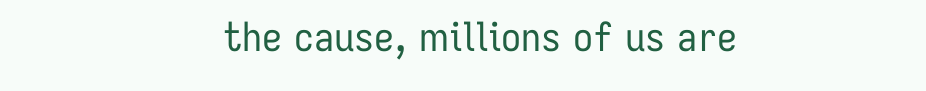the cause, millions of us are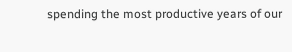spending the most productive years of our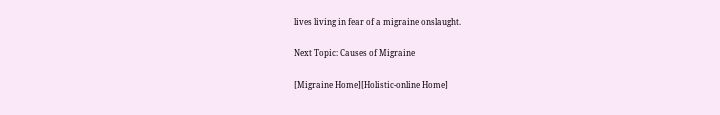lives living in fear of a migraine onslaught.

Next Topic: Causes of Migraine

[Migraine Home][Holistic-online Home]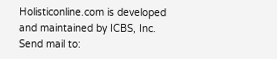Holisticonline.com is developed and maintained by ICBS, Inc.
Send mail to: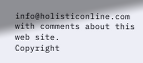info@holisticonline.com with comments about this web site.
Copyright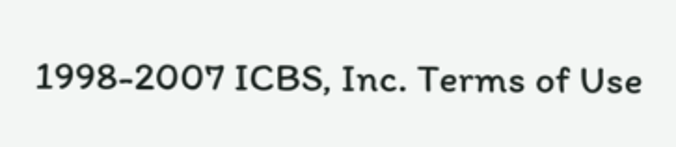1998-2007 ICBS, Inc. Terms of Use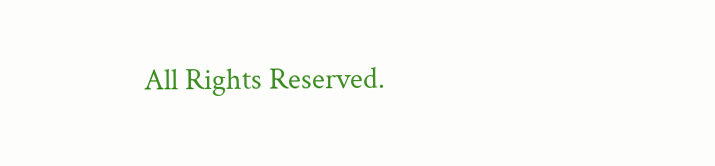All Rights Reserved.